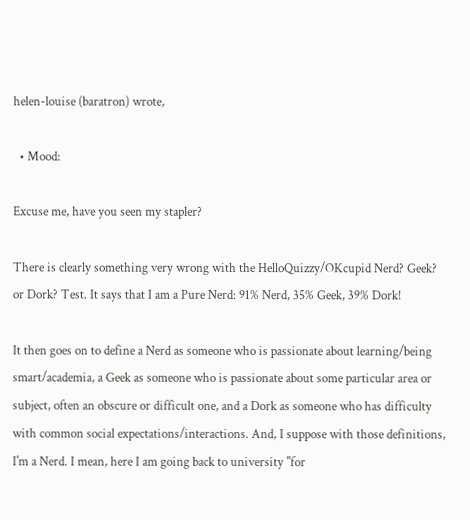helen-louise (baratron) wrote,

  • Mood:

Excuse me, have you seen my stapler?

There is clearly something very wrong with the HelloQuizzy/OKcupid Nerd? Geek? or Dork? Test. It says that I am a Pure Nerd: 91% Nerd, 35% Geek, 39% Dork!

It then goes on to define a Nerd as someone who is passionate about learning/being smart/academia, a Geek as someone who is passionate about some particular area or subject, often an obscure or difficult one, and a Dork as someone who has difficulty with common social expectations/interactions. And, I suppose with those definitions, I'm a Nerd. I mean, here I am going back to university "for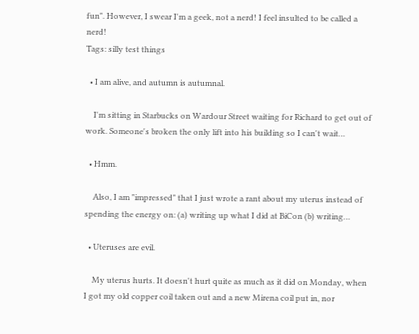fun". However, I swear I'm a geek, not a nerd! I feel insulted to be called a nerd!
Tags: silly test things

  • I am alive, and autumn is autumnal.

    I'm sitting in Starbucks on Wardour Street waiting for Richard to get out of work. Someone's broken the only lift into his building so I can't wait…

  • Hmm.

    Also, I am "impressed" that I just wrote a rant about my uterus instead of spending the energy on: (a) writing up what I did at BiCon (b) writing…

  • Uteruses are evil.

    My uterus hurts. It doesn't hurt quite as much as it did on Monday, when I got my old copper coil taken out and a new Mirena coil put in, nor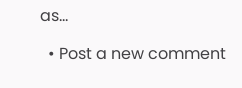as…

  • Post a new comment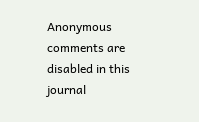Anonymous comments are disabled in this journal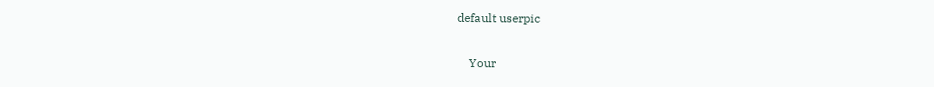default userpic

    Your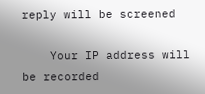reply will be screened

    Your IP address will be recorded